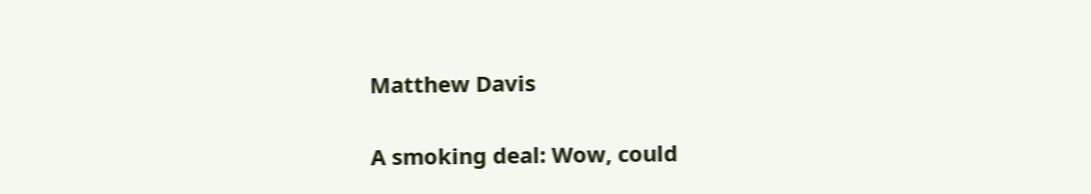Matthew Davis


A smoking deal: Wow, could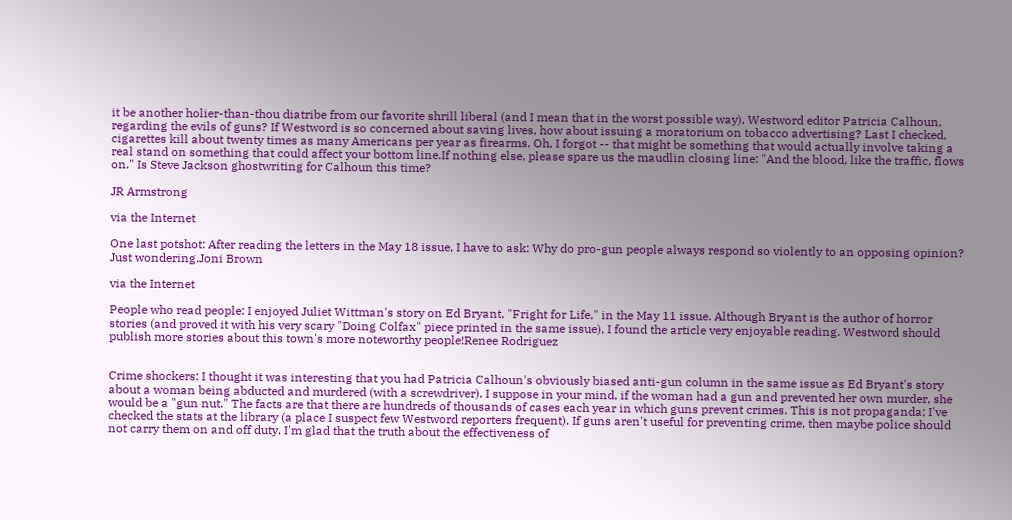it be another holier-than-thou diatribe from our favorite shrill liberal (and I mean that in the worst possible way), Westword editor Patricia Calhoun, regarding the evils of guns? If Westword is so concerned about saving lives, how about issuing a moratorium on tobacco advertising? Last I checked, cigarettes kill about twenty times as many Americans per year as firearms. Oh, I forgot -- that might be something that would actually involve taking a real stand on something that could affect your bottom line.If nothing else, please spare us the maudlin closing line: "And the blood, like the traffic, flows on." Is Steve Jackson ghostwriting for Calhoun this time?

JR Armstrong

via the Internet

One last potshot: After reading the letters in the May 18 issue, I have to ask: Why do pro-gun people always respond so violently to an opposing opinion? Just wondering.Joni Brown

via the Internet

People who read people: I enjoyed Juliet Wittman's story on Ed Bryant, "Fright for Life," in the May 11 issue. Although Bryant is the author of horror stories (and proved it with his very scary "Doing Colfax" piece printed in the same issue), I found the article very enjoyable reading. Westword should publish more stories about this town's more noteworthy people!Renee Rodriguez


Crime shockers: I thought it was interesting that you had Patricia Calhoun's obviously biased anti-gun column in the same issue as Ed Bryant's story about a woman being abducted and murdered (with a screwdriver). I suppose in your mind, if the woman had a gun and prevented her own murder, she would be a "gun nut." The facts are that there are hundreds of thousands of cases each year in which guns prevent crimes. This is not propaganda; I've checked the stats at the library (a place I suspect few Westword reporters frequent). If guns aren't useful for preventing crime, then maybe police should not carry them on and off duty. I'm glad that the truth about the effectiveness of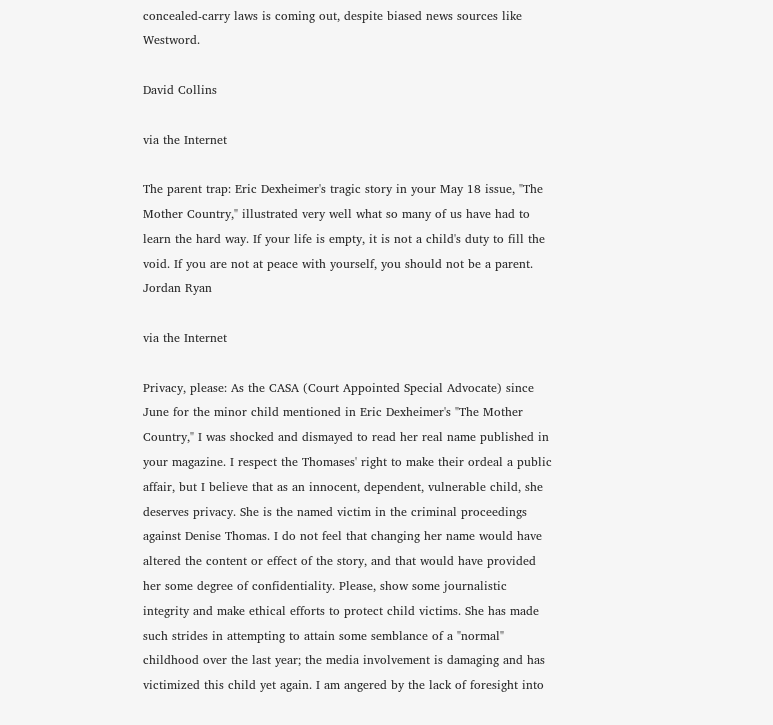concealed-carry laws is coming out, despite biased news sources like Westword.

David Collins

via the Internet

The parent trap: Eric Dexheimer's tragic story in your May 18 issue, "The Mother Country," illustrated very well what so many of us have had to learn the hard way. If your life is empty, it is not a child's duty to fill the void. If you are not at peace with yourself, you should not be a parent. Jordan Ryan

via the Internet

Privacy, please: As the CASA (Court Appointed Special Advocate) since June for the minor child mentioned in Eric Dexheimer's "The Mother Country," I was shocked and dismayed to read her real name published in your magazine. I respect the Thomases' right to make their ordeal a public affair, but I believe that as an innocent, dependent, vulnerable child, she deserves privacy. She is the named victim in the criminal proceedings against Denise Thomas. I do not feel that changing her name would have altered the content or effect of the story, and that would have provided her some degree of confidentiality. Please, show some journalistic integrity and make ethical efforts to protect child victims. She has made such strides in attempting to attain some semblance of a "normal" childhood over the last year; the media involvement is damaging and has victimized this child yet again. I am angered by the lack of foresight into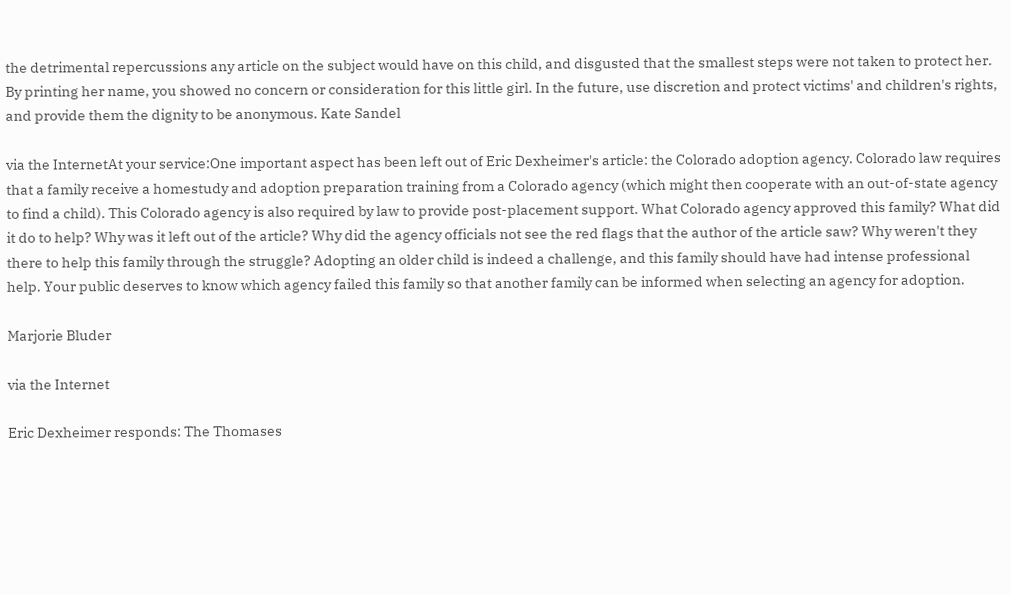the detrimental repercussions any article on the subject would have on this child, and disgusted that the smallest steps were not taken to protect her. By printing her name, you showed no concern or consideration for this little girl. In the future, use discretion and protect victims' and children's rights, and provide them the dignity to be anonymous. Kate Sandel

via the InternetAt your service:One important aspect has been left out of Eric Dexheimer's article: the Colorado adoption agency. Colorado law requires that a family receive a homestudy and adoption preparation training from a Colorado agency (which might then cooperate with an out-of-state agency to find a child). This Colorado agency is also required by law to provide post-placement support. What Colorado agency approved this family? What did it do to help? Why was it left out of the article? Why did the agency officials not see the red flags that the author of the article saw? Why weren't they there to help this family through the struggle? Adopting an older child is indeed a challenge, and this family should have had intense professional help. Your public deserves to know which agency failed this family so that another family can be informed when selecting an agency for adoption.

Marjorie Bluder

via the Internet

Eric Dexheimer responds: The Thomases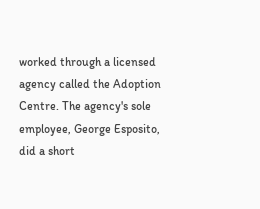worked through a licensed agency called the Adoption Centre. The agency's sole employee, George Esposito, did a short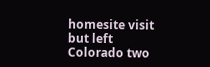homesite visit but left Colorado two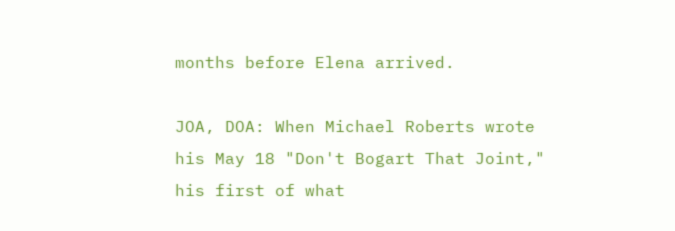months before Elena arrived.

JOA, DOA: When Michael Roberts wrote his May 18 "Don't Bogart That Joint," his first of what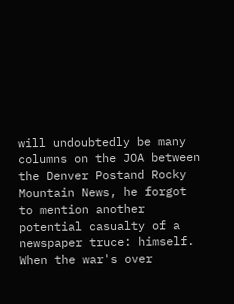will undoubtedly be many columns on the JOA between the Denver Postand Rocky Mountain News, he forgot to mention another potential casualty of a newspaper truce: himself. When the war's over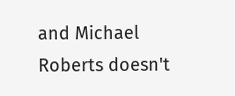and Michael Roberts doesn't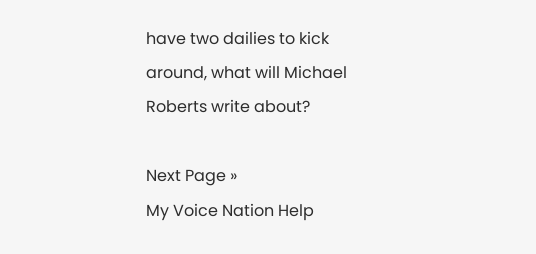have two dailies to kick around, what will Michael Roberts write about?

Next Page »
My Voice Nation Help